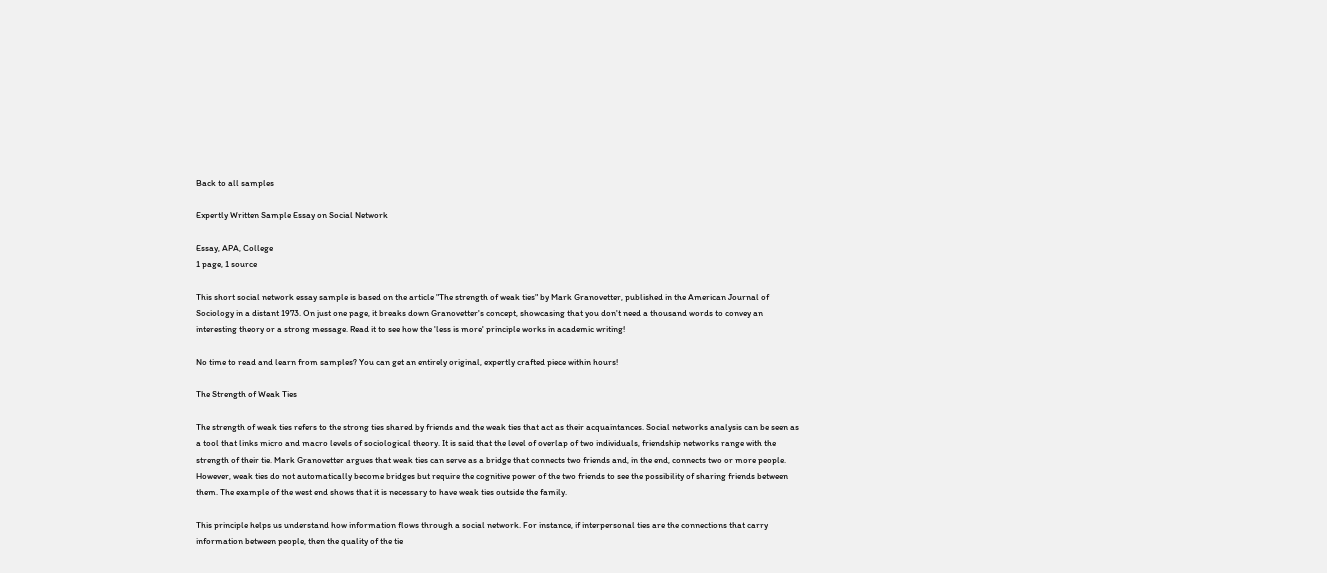Back to all samples

Expertly Written Sample Essay on Social Network

Essay, APA, College
1 page, 1 source

This short social network essay sample is based on the article "The strength of weak ties" by Mark Granovetter, published in the American Journal of Sociology in a distant 1973. On just one page, it breaks down Granovetter's concept, showcasing that you don't need a thousand words to convey an interesting theory or a strong message. Read it to see how the 'less is more' principle works in academic writing!

No time to read and learn from samples? You can get an entirely original, expertly crafted piece within hours!

The Strength of Weak Ties

The strength of weak ties refers to the strong ties shared by friends and the weak ties that act as their acquaintances. Social networks analysis can be seen as a tool that links micro and macro levels of sociological theory. It is said that the level of overlap of two individuals, friendship networks range with the strength of their tie. Mark Granovetter argues that weak ties can serve as a bridge that connects two friends and, in the end, connects two or more people. However, weak ties do not automatically become bridges but require the cognitive power of the two friends to see the possibility of sharing friends between them. The example of the west end shows that it is necessary to have weak ties outside the family.

This principle helps us understand how information flows through a social network. For instance, if interpersonal ties are the connections that carry information between people, then the quality of the tie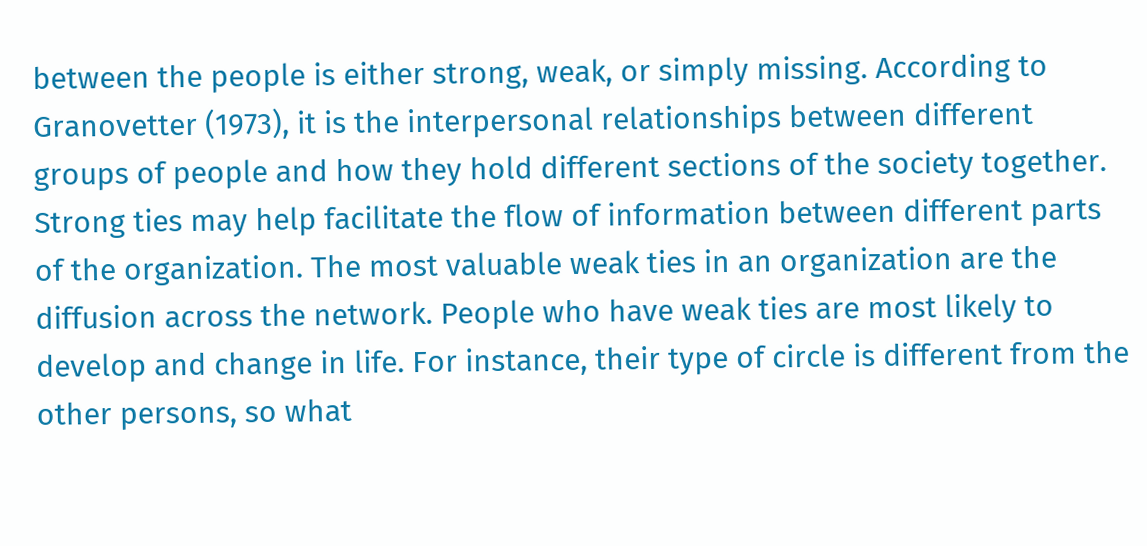between the people is either strong, weak, or simply missing. According to Granovetter (1973), it is the interpersonal relationships between different groups of people and how they hold different sections of the society together. Strong ties may help facilitate the flow of information between different parts of the organization. The most valuable weak ties in an organization are the diffusion across the network. People who have weak ties are most likely to develop and change in life. For instance, their type of circle is different from the other persons, so what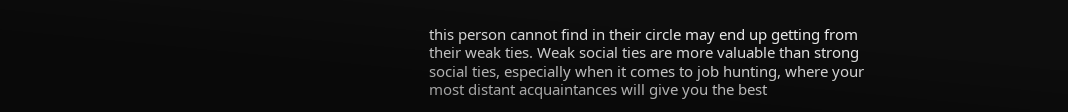this person cannot find in their circle may end up getting from their weak ties. Weak social ties are more valuable than strong social ties, especially when it comes to job hunting, where your most distant acquaintances will give you the best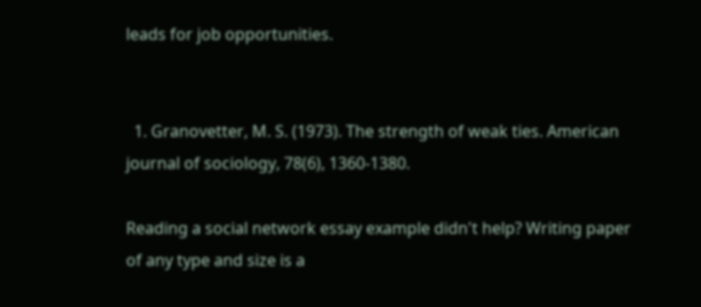leads for job opportunities.


  1. Granovetter, M. S. (1973). The strength of weak ties. American journal of sociology, 78(6), 1360-1380.

Reading a social network essay example didn't help? Writing paper of any type and size is a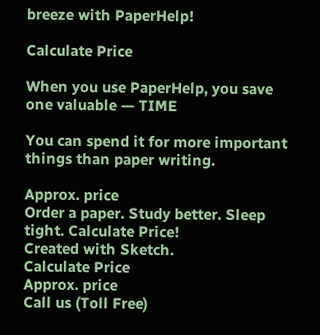breeze with PaperHelp!

Calculate Price

When you use PaperHelp, you save one valuable — TIME

You can spend it for more important things than paper writing.

Approx. price
Order a paper. Study better. Sleep tight. Calculate Price!
Created with Sketch.
Calculate Price
Approx. price
Call us (Toll Free)